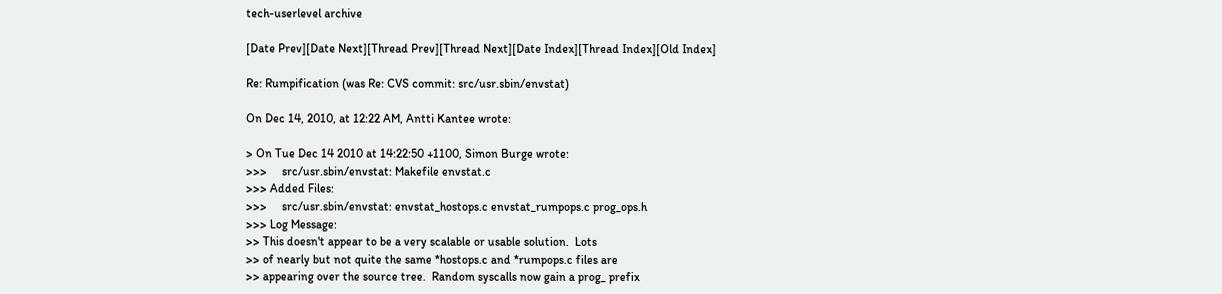tech-userlevel archive

[Date Prev][Date Next][Thread Prev][Thread Next][Date Index][Thread Index][Old Index]

Re: Rumpification (was Re: CVS commit: src/usr.sbin/envstat)

On Dec 14, 2010, at 12:22 AM, Antti Kantee wrote:

> On Tue Dec 14 2010 at 14:22:50 +1100, Simon Burge wrote:
>>>     src/usr.sbin/envstat: Makefile envstat.c
>>> Added Files:
>>>     src/usr.sbin/envstat: envstat_hostops.c envstat_rumpops.c prog_ops.h
>>> Log Message:
>> This doesn't appear to be a very scalable or usable solution.  Lots
>> of nearly but not quite the same *hostops.c and *rumpops.c files are
>> appearing over the source tree.  Random syscalls now gain a prog_ prefix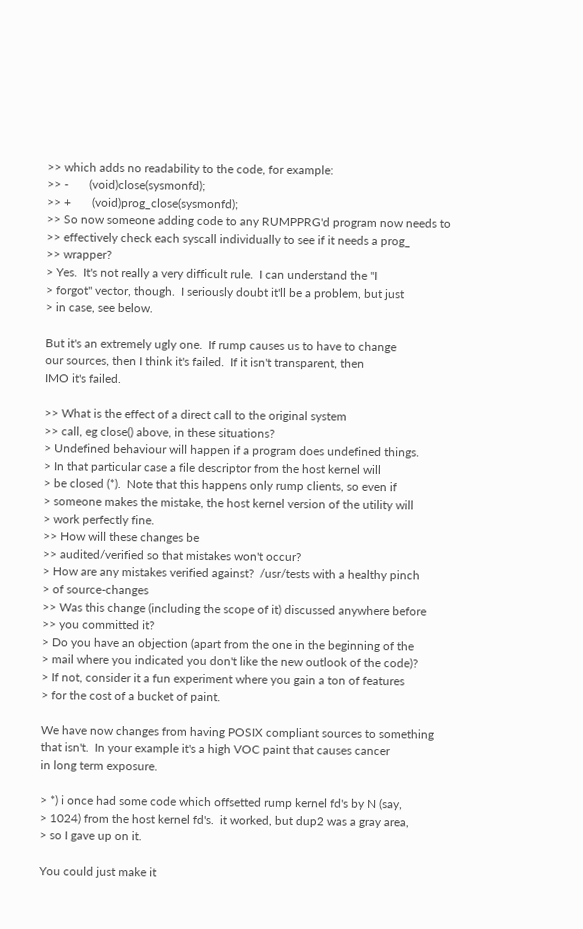>> which adds no readability to the code, for example:
>> -       (void)close(sysmonfd);
>> +       (void)prog_close(sysmonfd);
>> So now someone adding code to any RUMPPRG'd program now needs to
>> effectively check each syscall individually to see if it needs a prog_
>> wrapper?
> Yes.  It's not really a very difficult rule.  I can understand the "I
> forgot" vector, though.  I seriously doubt it'll be a problem, but just
> in case, see below.

But it's an extremely ugly one.  If rump causes us to have to change
our sources, then I think it's failed.  If it isn't transparent, then
IMO it's failed.

>> What is the effect of a direct call to the original system
>> call, eg close() above, in these situations?
> Undefined behaviour will happen if a program does undefined things.
> In that particular case a file descriptor from the host kernel will
> be closed (*).  Note that this happens only rump clients, so even if
> someone makes the mistake, the host kernel version of the utility will
> work perfectly fine.
>> How will these changes be
>> audited/verified so that mistakes won't occur?
> How are any mistakes verified against?  /usr/tests with a healthy pinch
> of source-changes
>> Was this change (including the scope of it) discussed anywhere before
>> you committed it?
> Do you have an objection (apart from the one in the beginning of the
> mail where you indicated you don't like the new outlook of the code)?
> If not, consider it a fun experiment where you gain a ton of features
> for the cost of a bucket of paint.

We have now changes from having POSIX compliant sources to something
that isn't.  In your example it's a high VOC paint that causes cancer
in long term exposure.

> *) i once had some code which offsetted rump kernel fd's by N (say,
> 1024) from the host kernel fd's.  it worked, but dup2 was a gray area,
> so I gave up on it.

You could just make it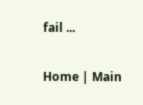fail ...

Home | Main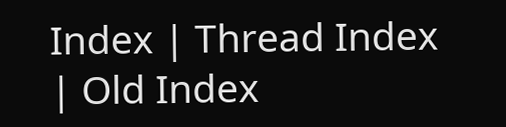Index | Thread Index | Old Index